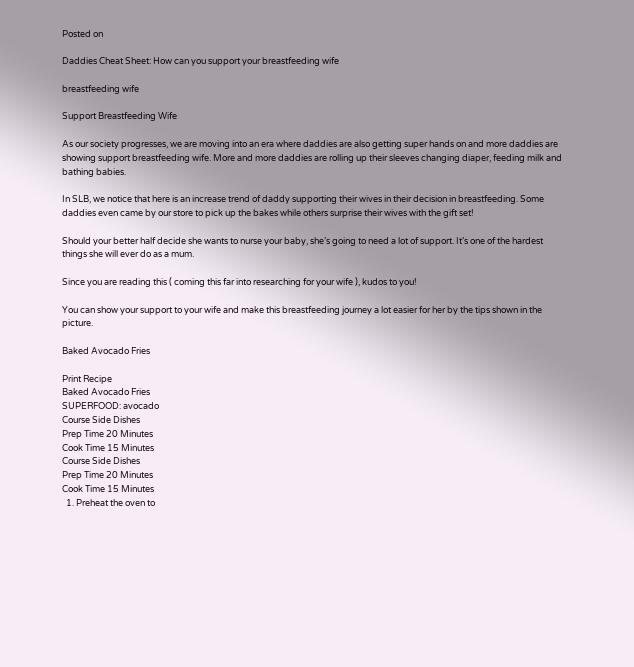Posted on

Daddies Cheat Sheet: How can you support your breastfeeding wife

breastfeeding wife

Support Breastfeeding Wife

As our society progresses, we are moving into an era where daddies are also getting super hands on and more daddies are showing support breastfeeding wife. More and more daddies are rolling up their sleeves changing diaper, feeding milk and bathing babies.

In SLB, we notice that here is an increase trend of daddy supporting their wives in their decision in breastfeeding. Some daddies even came by our store to pick up the bakes while others surprise their wives with the gift set!

Should your better half decide she wants to nurse your baby, she’s going to need a lot of support. It’s one of the hardest things she will ever do as a mum.

Since you are reading this ( coming this far into researching for your wife ), kudos to you!

You can show your support to your wife and make this breastfeeding journey a lot easier for her by the tips shown in the picture.

Baked Avocado Fries

Print Recipe
Baked Avocado Fries
SUPERFOOD: avocado
Course Side Dishes
Prep Time 20 Minutes
Cook Time 15 Minutes
Course Side Dishes
Prep Time 20 Minutes
Cook Time 15 Minutes
  1. Preheat the oven to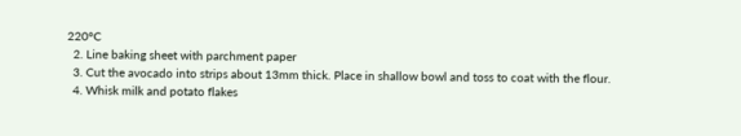220°C
  2. Line baking sheet with parchment paper
  3. Cut the avocado into strips about 13mm thick. Place in shallow bowl and toss to coat with the flour.
  4. Whisk milk and potato flakes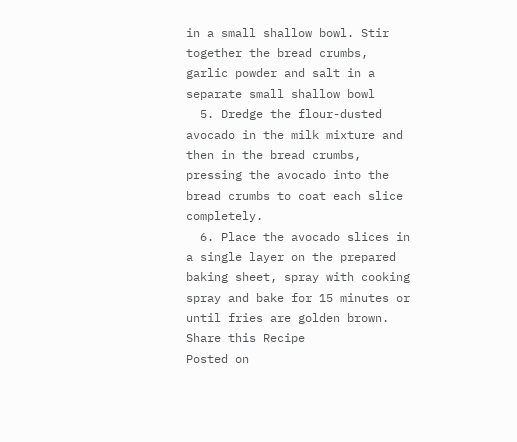in a small shallow bowl. Stir together the bread crumbs, garlic powder and salt in a separate small shallow bowl
  5. Dredge the flour-dusted avocado in the milk mixture and then in the bread crumbs, pressing the avocado into the bread crumbs to coat each slice completely.
  6. Place the avocado slices in a single layer on the prepared baking sheet, spray with cooking spray and bake for 15 minutes or until fries are golden brown.
Share this Recipe
Posted on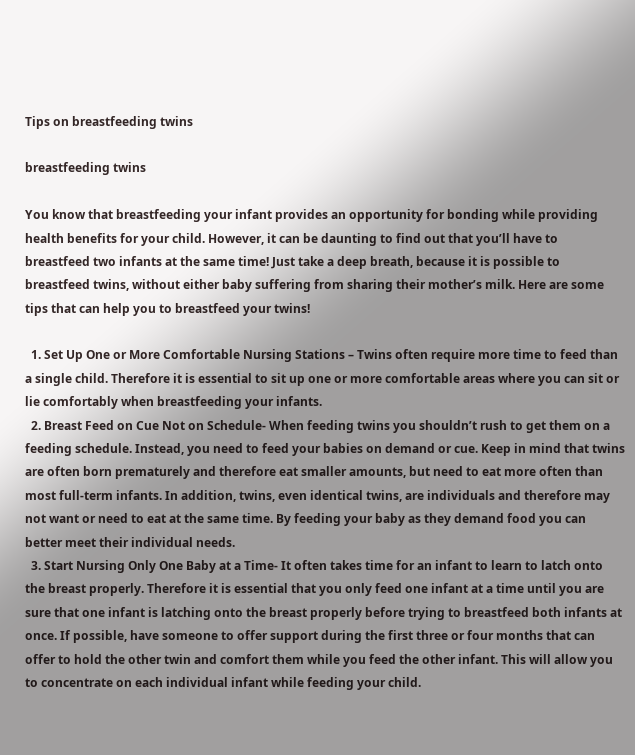Tips on breastfeeding twins

breastfeeding twins

You know that breastfeeding your infant provides an opportunity for bonding while providing health benefits for your child. However, it can be daunting to find out that you’ll have to breastfeed two infants at the same time! Just take a deep breath, because it is possible to breastfeed twins, without either baby suffering from sharing their mother’s milk. Here are some tips that can help you to breastfeed your twins!

  1. Set Up One or More Comfortable Nursing Stations – Twins often require more time to feed than a single child. Therefore it is essential to sit up one or more comfortable areas where you can sit or lie comfortably when breastfeeding your infants.
  2. Breast Feed on Cue Not on Schedule- When feeding twins you shouldn’t rush to get them on a feeding schedule. Instead, you need to feed your babies on demand or cue. Keep in mind that twins are often born prematurely and therefore eat smaller amounts, but need to eat more often than most full-term infants. In addition, twins, even identical twins, are individuals and therefore may not want or need to eat at the same time. By feeding your baby as they demand food you can better meet their individual needs.
  3. Start Nursing Only One Baby at a Time- It often takes time for an infant to learn to latch onto the breast properly. Therefore it is essential that you only feed one infant at a time until you are sure that one infant is latching onto the breast properly before trying to breastfeed both infants at once. If possible, have someone to offer support during the first three or four months that can offer to hold the other twin and comfort them while you feed the other infant. This will allow you to concentrate on each individual infant while feeding your child.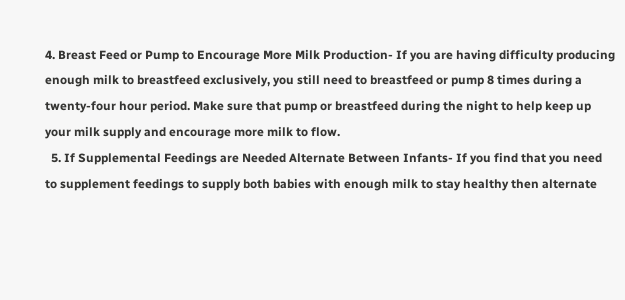4. Breast Feed or Pump to Encourage More Milk Production- If you are having difficulty producing enough milk to breastfeed exclusively, you still need to breastfeed or pump 8 times during a twenty-four hour period. Make sure that pump or breastfeed during the night to help keep up your milk supply and encourage more milk to flow.
  5. If Supplemental Feedings are Needed Alternate Between Infants- If you find that you need to supplement feedings to supply both babies with enough milk to stay healthy then alternate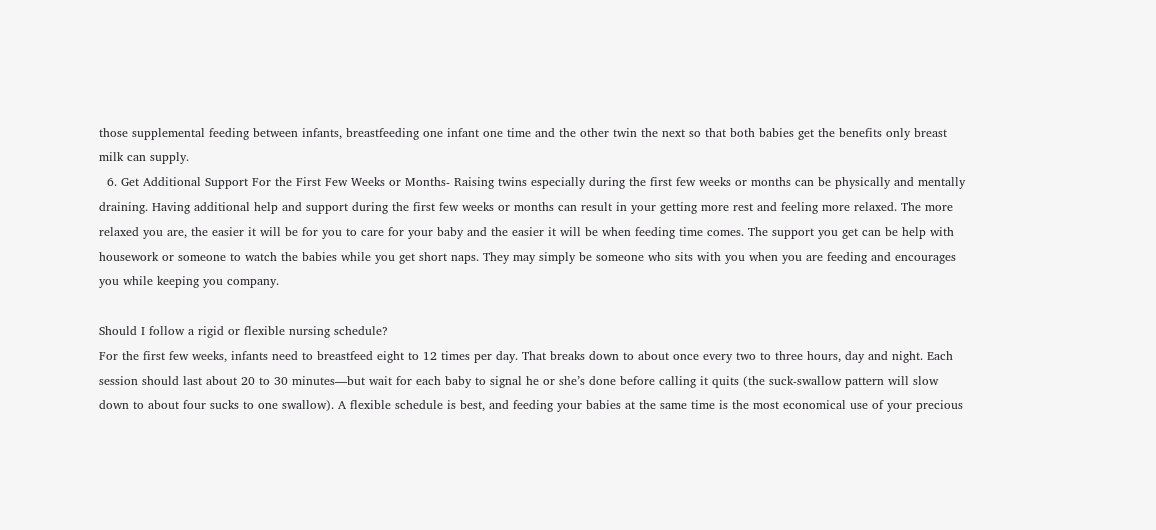those supplemental feeding between infants, breastfeeding one infant one time and the other twin the next so that both babies get the benefits only breast milk can supply.
  6. Get Additional Support For the First Few Weeks or Months- Raising twins especially during the first few weeks or months can be physically and mentally draining. Having additional help and support during the first few weeks or months can result in your getting more rest and feeling more relaxed. The more relaxed you are, the easier it will be for you to care for your baby and the easier it will be when feeding time comes. The support you get can be help with housework or someone to watch the babies while you get short naps. They may simply be someone who sits with you when you are feeding and encourages you while keeping you company.

Should I follow a rigid or flexible nursing schedule?
For the first few weeks, infants need to breastfeed eight to 12 times per day. That breaks down to about once every two to three hours, day and night. Each session should last about 20 to 30 minutes—but wait for each baby to signal he or she’s done before calling it quits (the suck-swallow pattern will slow down to about four sucks to one swallow). A flexible schedule is best, and feeding your babies at the same time is the most economical use of your precious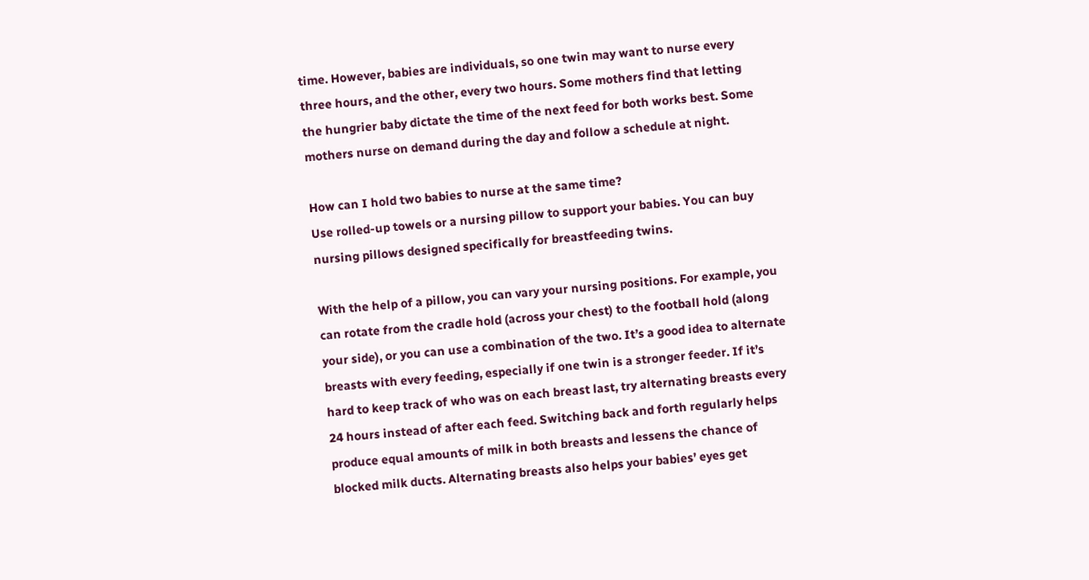time. However, babies are individuals, so one twin may want to nurse every three hours, and the other, every two hours. Some mothers find that letting the hungrier baby dictate the time of the next feed for both works best. Some mothers nurse on demand during the day and follow a schedule at night.

How can I hold two babies to nurse at the same time?
Use rolled-up towels or a nursing pillow to support your babies. You can buy nursing pillows designed specifically for breastfeeding twins.

With the help of a pillow, you can vary your nursing positions. For example, you can rotate from the cradle hold (across your chest) to the football hold (along your side), or you can use a combination of the two. It’s a good idea to alternate breasts with every feeding, especially if one twin is a stronger feeder. If it’s hard to keep track of who was on each breast last, try alternating breasts every 24 hours instead of after each feed. Switching back and forth regularly helps produce equal amounts of milk in both breasts and lessens the chance of blocked milk ducts. Alternating breasts also helps your babies’ eyes get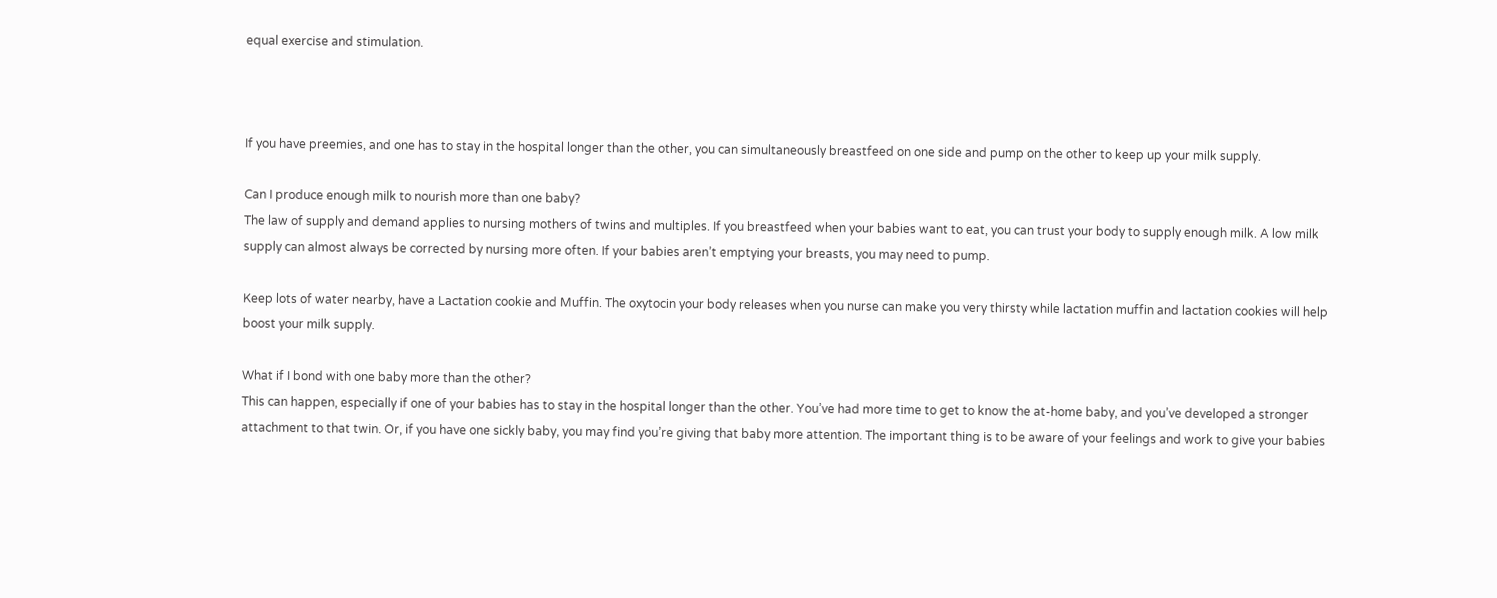equal exercise and stimulation.



If you have preemies, and one has to stay in the hospital longer than the other, you can simultaneously breastfeed on one side and pump on the other to keep up your milk supply.

Can I produce enough milk to nourish more than one baby?
The law of supply and demand applies to nursing mothers of twins and multiples. If you breastfeed when your babies want to eat, you can trust your body to supply enough milk. A low milk supply can almost always be corrected by nursing more often. If your babies aren’t emptying your breasts, you may need to pump.

Keep lots of water nearby, have a Lactation cookie and Muffin. The oxytocin your body releases when you nurse can make you very thirsty while lactation muffin and lactation cookies will help boost your milk supply.

What if I bond with one baby more than the other?
This can happen, especially if one of your babies has to stay in the hospital longer than the other. You’ve had more time to get to know the at-home baby, and you’ve developed a stronger attachment to that twin. Or, if you have one sickly baby, you may find you’re giving that baby more attention. The important thing is to be aware of your feelings and work to give your babies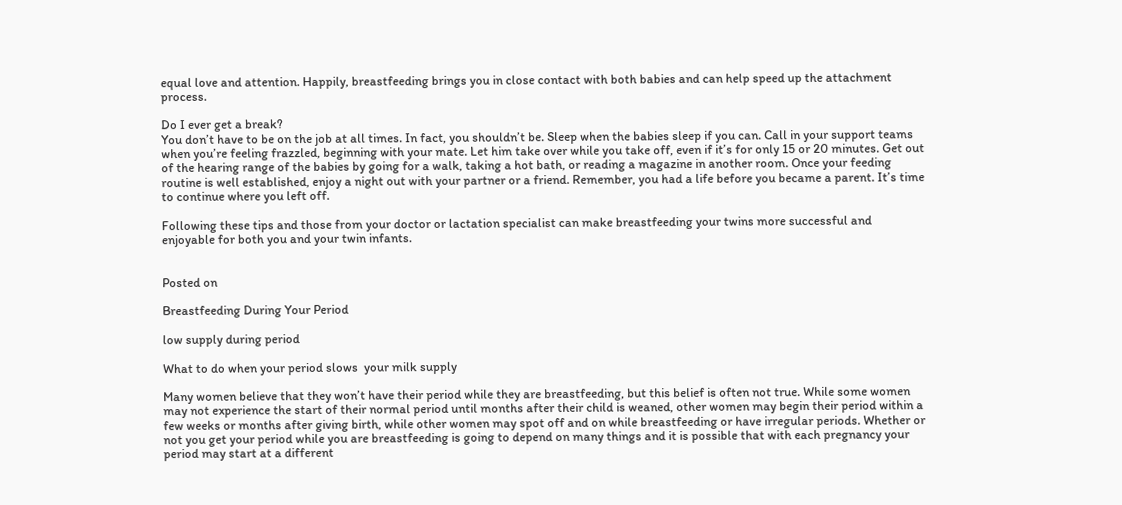equal love and attention. Happily, breastfeeding brings you in close contact with both babies and can help speed up the attachment process.

Do I ever get a break?
You don’t have to be on the job at all times. In fact, you shouldn’t be. Sleep when the babies sleep if you can. Call in your support teams when you’re feeling frazzled, beginning with your mate. Let him take over while you take off, even if it’s for only 15 or 20 minutes. Get out of the hearing range of the babies by going for a walk, taking a hot bath, or reading a magazine in another room. Once your feeding routine is well established, enjoy a night out with your partner or a friend. Remember, you had a life before you became a parent. It’s time to continue where you left off.

Following these tips and those from your doctor or lactation specialist can make breastfeeding your twins more successful and enjoyable for both you and your twin infants.


Posted on

Breastfeeding During Your Period

low supply during period

What to do when your period slows  your milk supply

Many women believe that they won’t have their period while they are breastfeeding, but this belief is often not true. While some women may not experience the start of their normal period until months after their child is weaned, other women may begin their period within a few weeks or months after giving birth, while other women may spot off and on while breastfeeding or have irregular periods. Whether or not you get your period while you are breastfeeding is going to depend on many things and it is possible that with each pregnancy your period may start at a different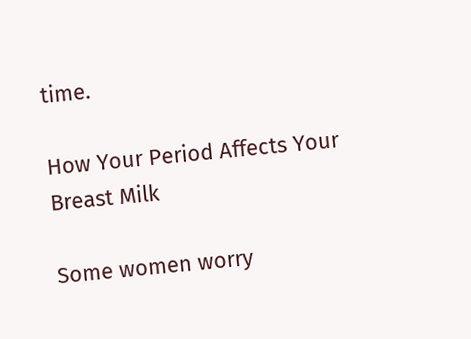time.

How Your Period Affects Your Breast Milk

Some women worry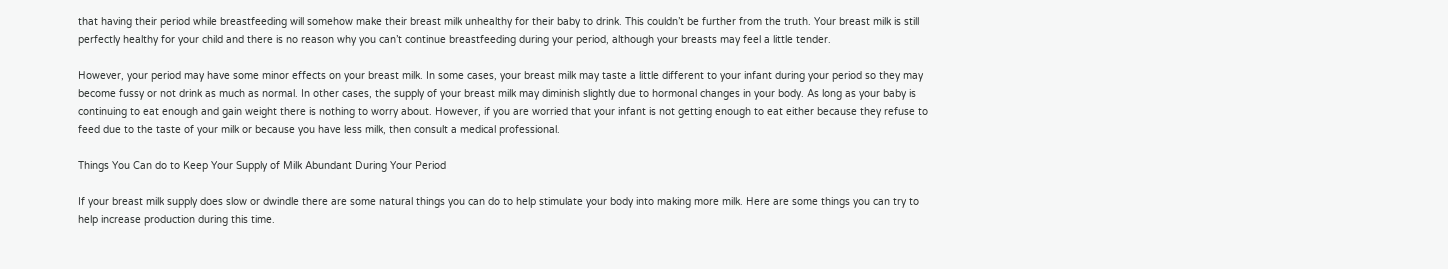that having their period while breastfeeding will somehow make their breast milk unhealthy for their baby to drink. This couldn’t be further from the truth. Your breast milk is still perfectly healthy for your child and there is no reason why you can’t continue breastfeeding during your period, although your breasts may feel a little tender.

However, your period may have some minor effects on your breast milk. In some cases, your breast milk may taste a little different to your infant during your period so they may become fussy or not drink as much as normal. In other cases, the supply of your breast milk may diminish slightly due to hormonal changes in your body. As long as your baby is continuing to eat enough and gain weight there is nothing to worry about. However, if you are worried that your infant is not getting enough to eat either because they refuse to feed due to the taste of your milk or because you have less milk, then consult a medical professional.

Things You Can do to Keep Your Supply of Milk Abundant During Your Period

If your breast milk supply does slow or dwindle there are some natural things you can do to help stimulate your body into making more milk. Here are some things you can try to help increase production during this time.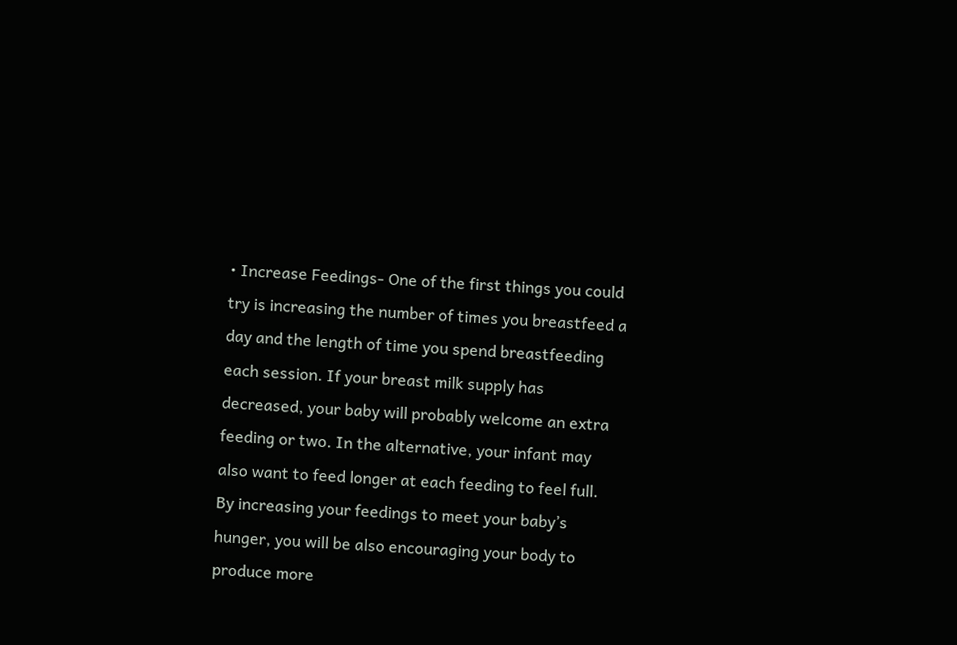• Increase Feedings- One of the first things you could try is increasing the number of times you breastfeed a day and the length of time you spend breastfeeding each session. If your breast milk supply has decreased, your baby will probably welcome an extra feeding or two. In the alternative, your infant may also want to feed longer at each feeding to feel full. By increasing your feedings to meet your baby’s hunger, you will be also encouraging your body to produce more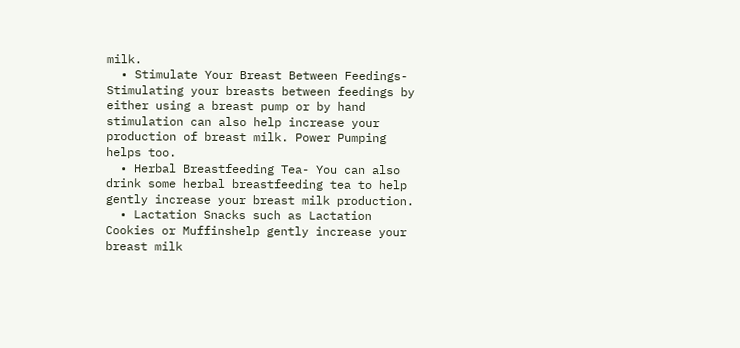milk.
  • Stimulate Your Breast Between Feedings- Stimulating your breasts between feedings by either using a breast pump or by hand stimulation can also help increase your production of breast milk. Power Pumping helps too.
  • Herbal Breastfeeding Tea- You can also drink some herbal breastfeeding tea to help gently increase your breast milk production.
  • Lactation Snacks such as Lactation Cookies or Muffinshelp gently increase your breast milk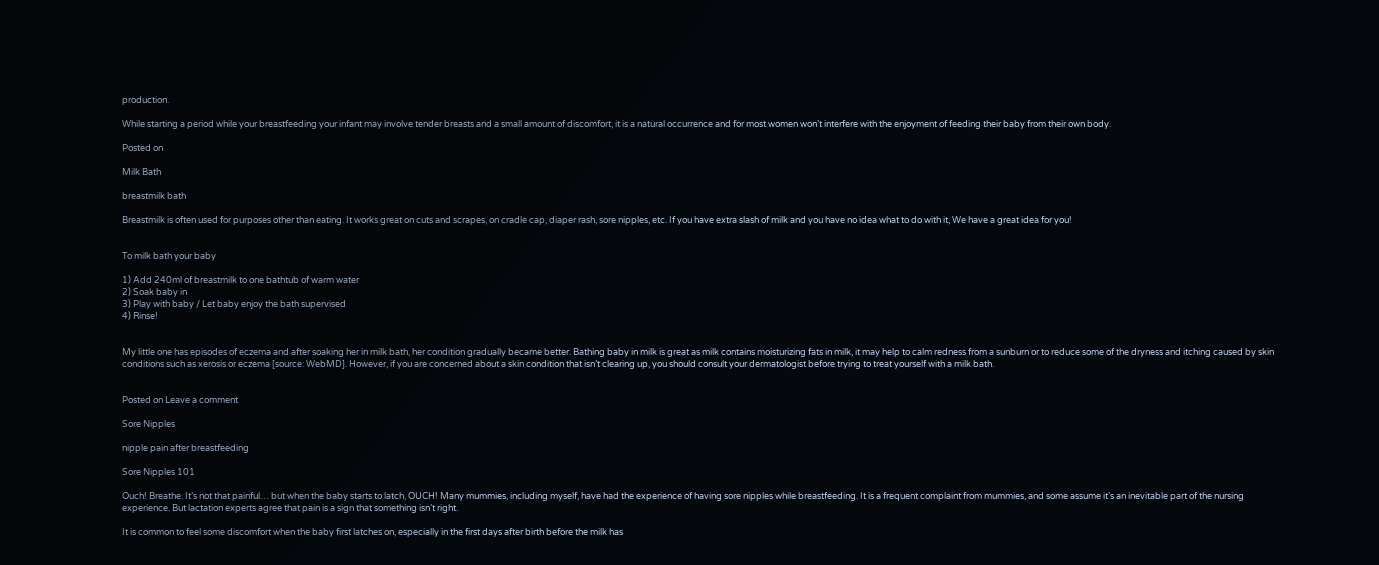production.

While starting a period while your breastfeeding your infant may involve tender breasts and a small amount of discomfort, it is a natural occurrence and for most women won’t interfere with the enjoyment of feeding their baby from their own body.

Posted on

Milk Bath

breastmilk bath

Breastmilk is often used for purposes other than eating. It works great on cuts and scrapes, on cradle cap, diaper rash, sore nipples, etc. If you have extra slash of milk and you have no idea what to do with it, We have a great idea for you!


To milk bath your baby

1) Add 240ml of breastmilk to one bathtub of warm water
2) Soak baby in
3) Play with baby / Let baby enjoy the bath supervised
4) Rinse!


My little one has episodes of eczema and after soaking her in milk bath, her condition gradually became better. Bathing baby in milk is great as milk contains moisturizing fats in milk, it may help to calm redness from a sunburn or to reduce some of the dryness and itching caused by skin conditions such as xerosis or eczema [source: WebMD]. However, if you are concerned about a skin condition that isn’t clearing up, you should consult your dermatologist before trying to treat yourself with a milk bath.


Posted on Leave a comment

Sore Nipples

nipple pain after breastfeeding

Sore Nipples 101

Ouch! Breathe. It’s not that painful… but when the baby starts to latch, OUCH! Many mummies, including myself, have had the experience of having sore nipples while breastfeeding. It is a frequent complaint from mummies, and some assume it’s an inevitable part of the nursing experience. But lactation experts agree that pain is a sign that something isn’t right.

It is common to feel some discomfort when the baby first latches on, especially in the first days after birth before the milk has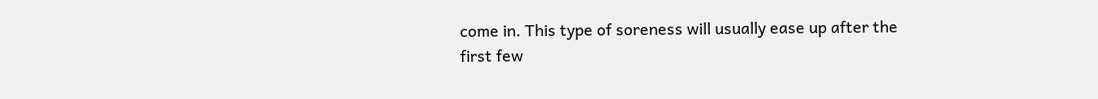come in. This type of soreness will usually ease up after the first few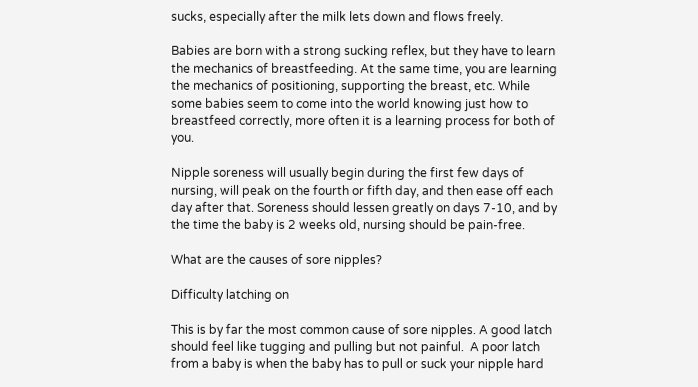sucks, especially after the milk lets down and flows freely.

Babies are born with a strong sucking reflex, but they have to learn the mechanics of breastfeeding. At the same time, you are learning the mechanics of positioning, supporting the breast, etc. While some babies seem to come into the world knowing just how to breastfeed correctly, more often it is a learning process for both of you.

Nipple soreness will usually begin during the first few days of nursing, will peak on the fourth or fifth day, and then ease off each day after that. Soreness should lessen greatly on days 7-10, and by the time the baby is 2 weeks old, nursing should be pain-free.

What are the causes of sore nipples?

Difficulty latching on

This is by far the most common cause of sore nipples. A good latch should feel like tugging and pulling but not painful.  A poor latch from a baby is when the baby has to pull or suck your nipple hard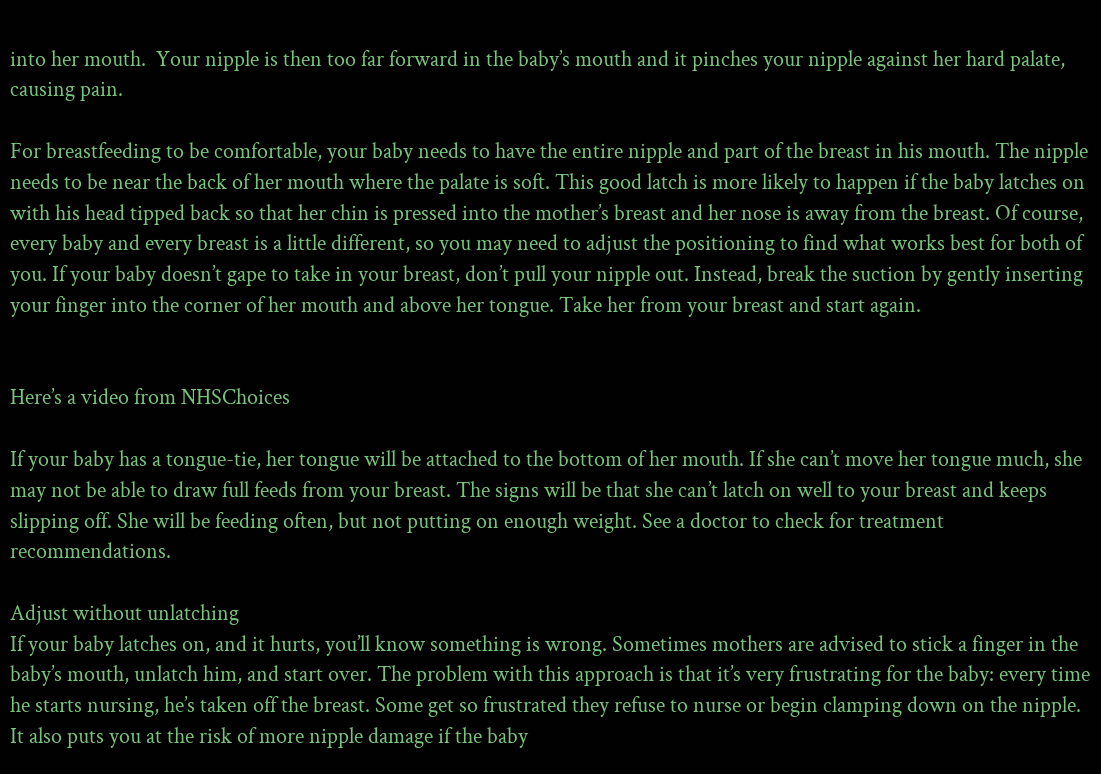into her mouth.  Your nipple is then too far forward in the baby’s mouth and it pinches your nipple against her hard palate, causing pain.

For breastfeeding to be comfortable, your baby needs to have the entire nipple and part of the breast in his mouth. The nipple needs to be near the back of her mouth where the palate is soft. This good latch is more likely to happen if the baby latches on with his head tipped back so that her chin is pressed into the mother’s breast and her nose is away from the breast. Of course, every baby and every breast is a little different, so you may need to adjust the positioning to find what works best for both of you. If your baby doesn’t gape to take in your breast, don’t pull your nipple out. Instead, break the suction by gently inserting your finger into the corner of her mouth and above her tongue. Take her from your breast and start again.


Here’s a video from NHSChoices

If your baby has a tongue-tie, her tongue will be attached to the bottom of her mouth. If she can’t move her tongue much, she may not be able to draw full feeds from your breast. The signs will be that she can’t latch on well to your breast and keeps slipping off. She will be feeding often, but not putting on enough weight. See a doctor to check for treatment recommendations.

Adjust without unlatching
If your baby latches on, and it hurts, you’ll know something is wrong. Sometimes mothers are advised to stick a finger in the baby’s mouth, unlatch him, and start over. The problem with this approach is that it’s very frustrating for the baby: every time he starts nursing, he’s taken off the breast. Some get so frustrated they refuse to nurse or begin clamping down on the nipple. It also puts you at the risk of more nipple damage if the baby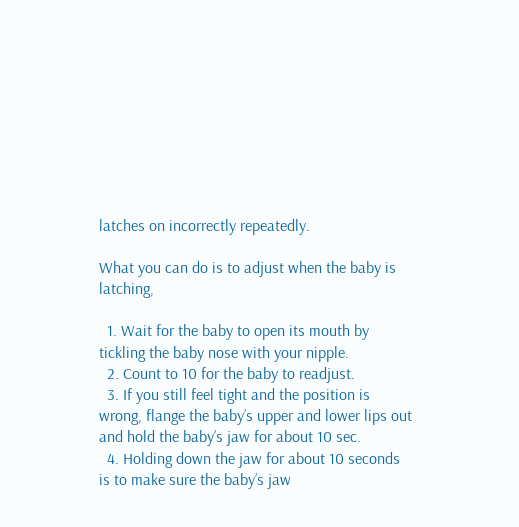latches on incorrectly repeatedly.

What you can do is to adjust when the baby is latching,

  1. Wait for the baby to open its mouth by tickling the baby nose with your nipple.
  2. Count to 10 for the baby to readjust.
  3. If you still feel tight and the position is wrong, flange the baby’s upper and lower lips out and hold the baby’s jaw for about 10 sec.
  4. Holding down the jaw for about 10 seconds is to make sure the baby’s jaw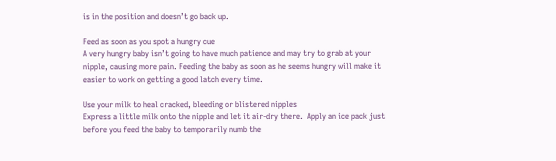is in the position and doesn’t go back up.

Feed as soon as you spot a hungry cue
A very hungry baby isn’t going to have much patience and may try to grab at your nipple, causing more pain. Feeding the baby as soon as he seems hungry will make it easier to work on getting a good latch every time.

Use your milk to heal cracked, bleeding or blistered nipples
Express a little milk onto the nipple and let it air-dry there.  Apply an ice pack just before you feed the baby to temporarily numb the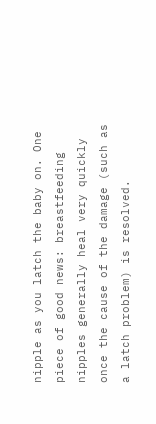nipple as you latch the baby on. One piece of good news: breastfeeding nipples generally heal very quickly once the cause of the damage (such as a latch problem) is resolved.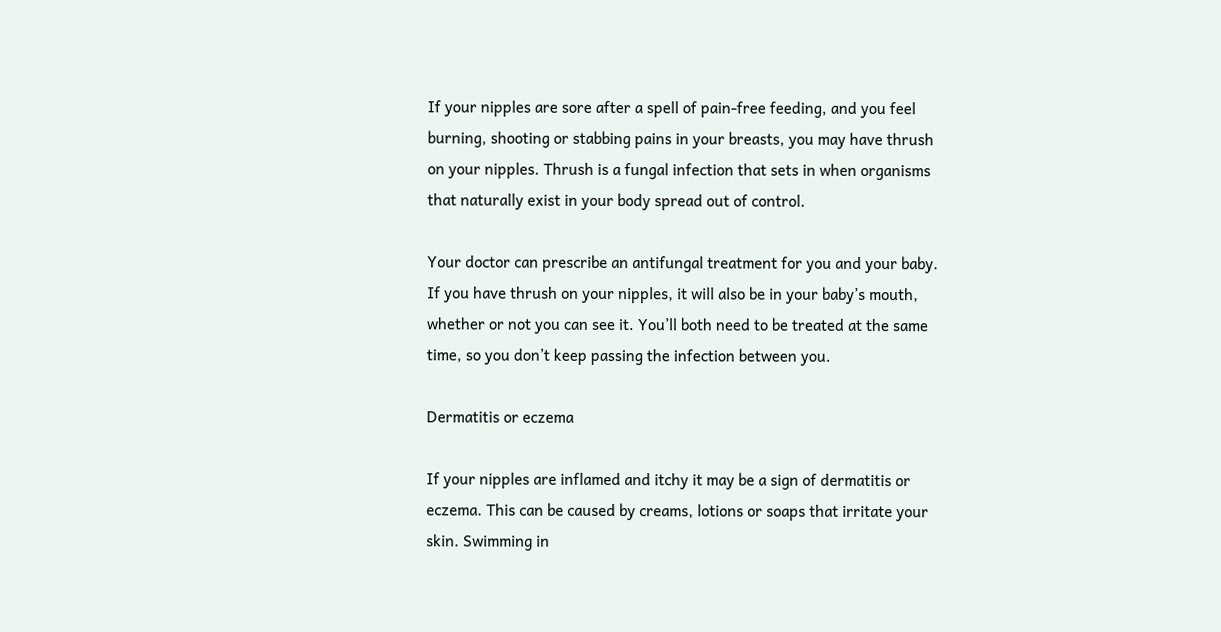If your nipples are sore after a spell of pain-free feeding, and you feel burning, shooting or stabbing pains in your breasts, you may have thrush on your nipples. Thrush is a fungal infection that sets in when organisms that naturally exist in your body spread out of control.

Your doctor can prescribe an antifungal treatment for you and your baby. If you have thrush on your nipples, it will also be in your baby’s mouth, whether or not you can see it. You’ll both need to be treated at the same time, so you don’t keep passing the infection between you.

Dermatitis or eczema

If your nipples are inflamed and itchy it may be a sign of dermatitis or eczema. This can be caused by creams, lotions or soaps that irritate your skin. Swimming in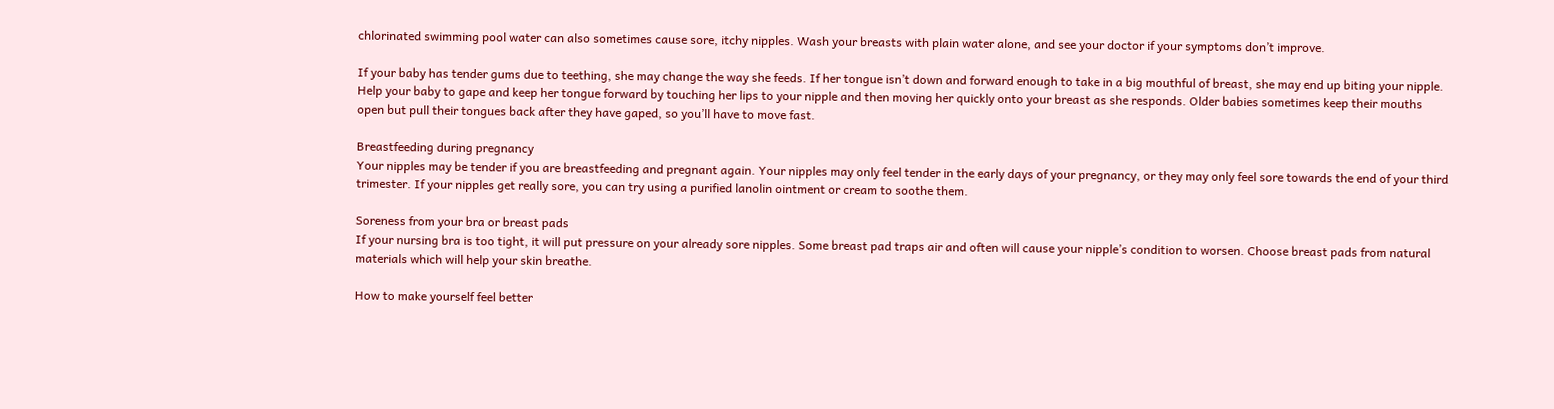chlorinated swimming pool water can also sometimes cause sore, itchy nipples. Wash your breasts with plain water alone, and see your doctor if your symptoms don’t improve.

If your baby has tender gums due to teething, she may change the way she feeds. If her tongue isn’t down and forward enough to take in a big mouthful of breast, she may end up biting your nipple. Help your baby to gape and keep her tongue forward by touching her lips to your nipple and then moving her quickly onto your breast as she responds. Older babies sometimes keep their mouths open but pull their tongues back after they have gaped, so you’ll have to move fast.

Breastfeeding during pregnancy
Your nipples may be tender if you are breastfeeding and pregnant again. Your nipples may only feel tender in the early days of your pregnancy, or they may only feel sore towards the end of your third trimester. If your nipples get really sore, you can try using a purified lanolin ointment or cream to soothe them.

Soreness from your bra or breast pads
If your nursing bra is too tight, it will put pressure on your already sore nipples. Some breast pad traps air and often will cause your nipple’s condition to worsen. Choose breast pads from natural materials which will help your skin breathe.

How to make yourself feel better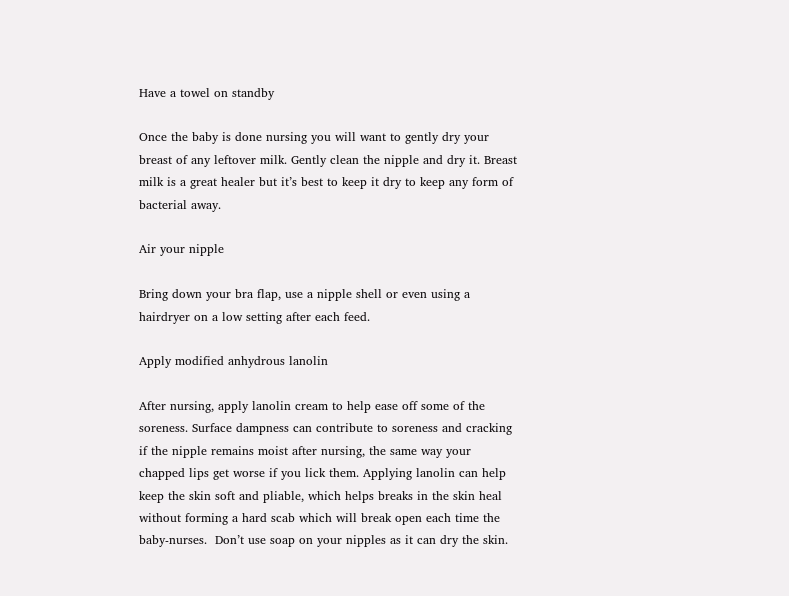Have a towel on standby

Once the baby is done nursing you will want to gently dry your breast of any leftover milk. Gently clean the nipple and dry it. Breast milk is a great healer but it’s best to keep it dry to keep any form of bacterial away.

Air your nipple

Bring down your bra flap, use a nipple shell or even using a hairdryer on a low setting after each feed.

Apply modified anhydrous lanolin

After nursing, apply lanolin cream to help ease off some of the soreness. Surface dampness can contribute to soreness and cracking if the nipple remains moist after nursing, the same way your chapped lips get worse if you lick them. Applying lanolin can help keep the skin soft and pliable, which helps breaks in the skin heal without forming a hard scab which will break open each time the baby-nurses.  Don’t use soap on your nipples as it can dry the skin.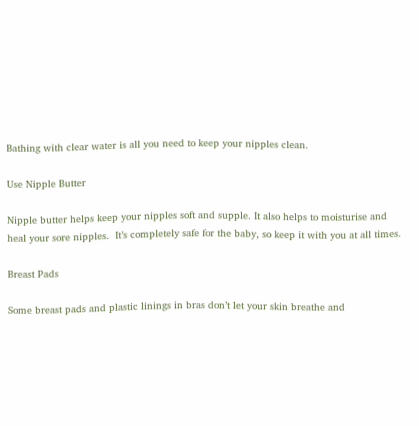Bathing with clear water is all you need to keep your nipples clean.

Use Nipple Butter

Nipple butter helps keep your nipples soft and supple. It also helps to moisturise and heal your sore nipples.  It’s completely safe for the baby, so keep it with you at all times.

Breast Pads

Some breast pads and plastic linings in bras don’t let your skin breathe and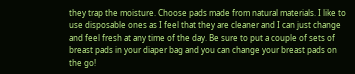they trap the moisture. Choose pads made from natural materials. I like to use disposable ones as I feel that they are cleaner and I can just change and feel fresh at any time of the day. Be sure to put a couple of sets of breast pads in your diaper bag and you can change your breast pads on the go!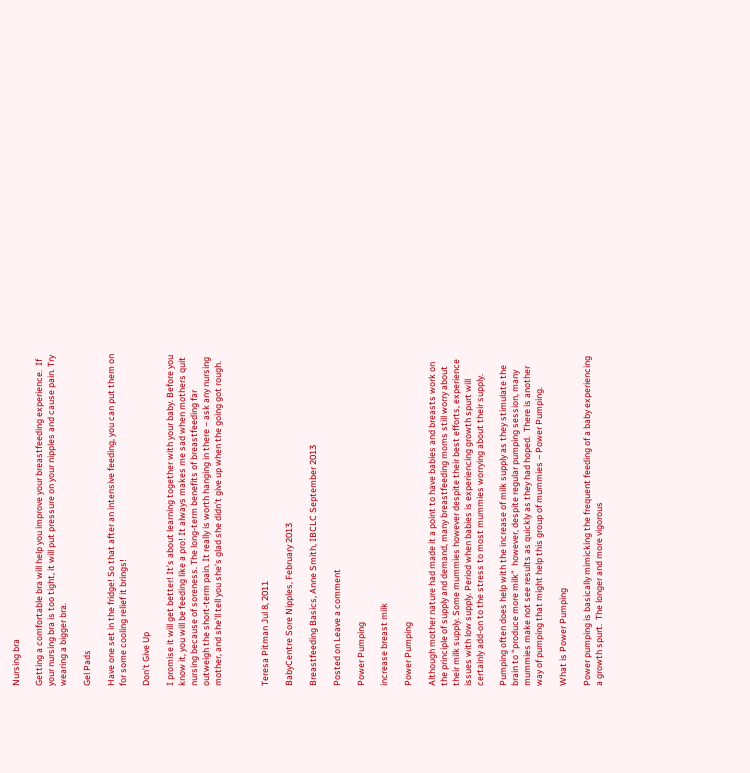Nursing bra

Getting a comfortable bra will help you improve your breastfeeding experience.  If your nursing bra is too tight, it will put pressure on your nipples and cause pain. Try wearing a bigger bra.

Gel Pads

Have one set in the fridge! So that after an intensive feeding, you can put them on for some cooling relief it brings!

Don’t Give Up

I promise it will get better! It’s about learning together with your baby. Before you know it, you will be feeding like a pro! It always makes me sad when mothers quit nursing because of soreness. The long-term benefits of breastfeeding far outweigh the short-term pain. It really is worth hanging in there – ask any nursing mother, and she’ll tell you she’s glad she didn’t give up when the going got rough.



Teresa Pitman Jul 8, 2011

BabyCentre Sore Nipples, February 2013

Breastfeeding Basics, Anne Smith, IBCLC September 2013

Posted on Leave a comment

Power Pumping

increase breast milk

Power Pumping

Although mother nature had made it a point to have babies and breasts work on the principle of supply and demand, many breastfeeding moms still worry about their milk supply. Some mummies however despite their best efforts, experience issues with low supply. Period when babies is experiencing growth spurt will certainly add-on to the stress to most mummies worrying about their supply.

Pumping often does help with the increase of milk supply as they stimulate the brain to “produce more milk”  however, despite regular pumping session, many mummies make not see results as quickly as they had hoped.  There is another way of pumping that might help this group of mummies – Power Pumping.

What is Power Pumping

Power pumping is basically mimicking the frequent feeding of a baby experiencing a growth spurt.  The longer and more vigorous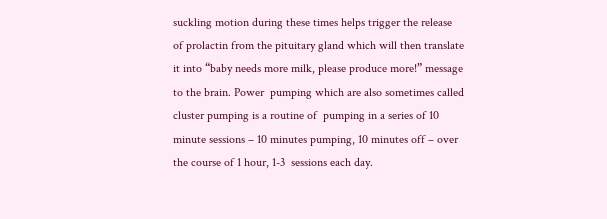suckling motion during these times helps trigger the release of prolactin from the pituitary gland which will then translate it into “baby needs more milk, please produce more!” message to the brain. Power  pumping which are also sometimes called cluster pumping is a routine of  pumping in a series of 10 minute sessions – 10 minutes pumping, 10 minutes off – over the course of 1 hour, 1-3  sessions each day.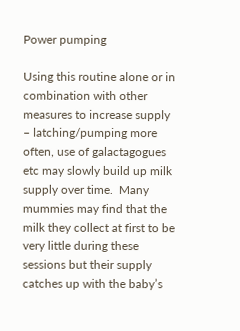Power pumping

Using this routine alone or in combination with other measures to increase supply – latching/pumping more often, use of galactagogues etc may slowly build up milk supply over time.  Many mummies may find that the milk they collect at first to be very little during these sessions but their supply catches up with the baby’s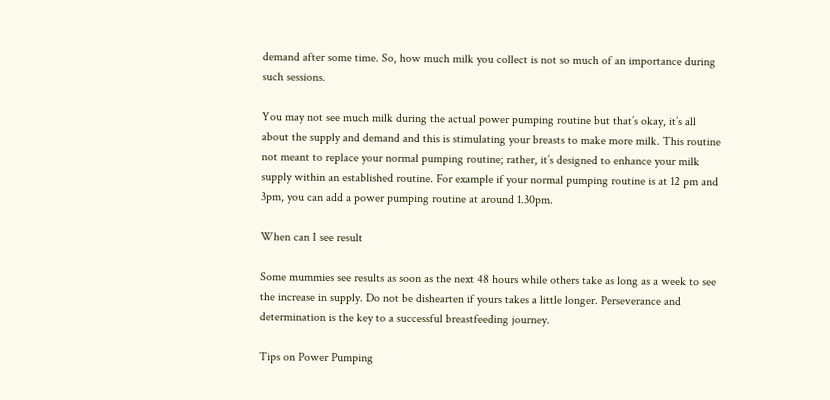demand after some time. So, how much milk you collect is not so much of an importance during such sessions.

You may not see much milk during the actual power pumping routine but that’s okay, it’s all about the supply and demand and this is stimulating your breasts to make more milk. This routine not meant to replace your normal pumping routine; rather, it’s designed to enhance your milk supply within an established routine. For example if your normal pumping routine is at 12 pm and 3pm, you can add a power pumping routine at around 1.30pm.

When can I see result

Some mummies see results as soon as the next 48 hours while others take as long as a week to see the increase in supply. Do not be dishearten if yours takes a little longer. Perseverance and determination is the key to a successful breastfeeding journey.

Tips on Power Pumping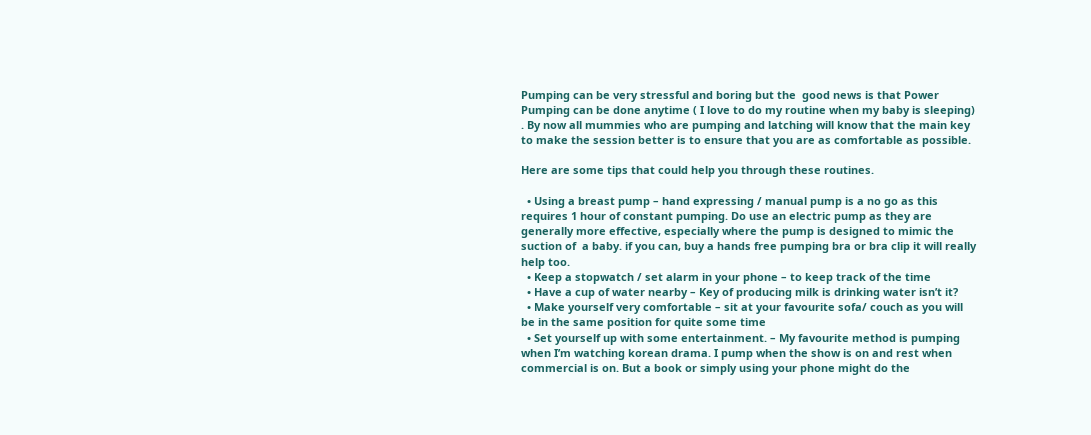Pumping can be very stressful and boring but the  good news is that Power Pumping can be done anytime ( I love to do my routine when my baby is sleeping) . By now all mummies who are pumping and latching will know that the main key to make the session better is to ensure that you are as comfortable as possible.

Here are some tips that could help you through these routines.

  • Using a breast pump – hand expressing / manual pump is a no go as this requires 1 hour of constant pumping. Do use an electric pump as they are generally more effective, especially where the pump is designed to mimic the suction of  a baby. if you can, buy a hands free pumping bra or bra clip it will really help too.
  • Keep a stopwatch / set alarm in your phone – to keep track of the time
  • Have a cup of water nearby – Key of producing milk is drinking water isn’t it?
  • Make yourself very comfortable – sit at your favourite sofa/ couch as you will be in the same position for quite some time
  • Set yourself up with some entertainment. – My favourite method is pumping when I’m watching korean drama. I pump when the show is on and rest when commercial is on. But a book or simply using your phone might do the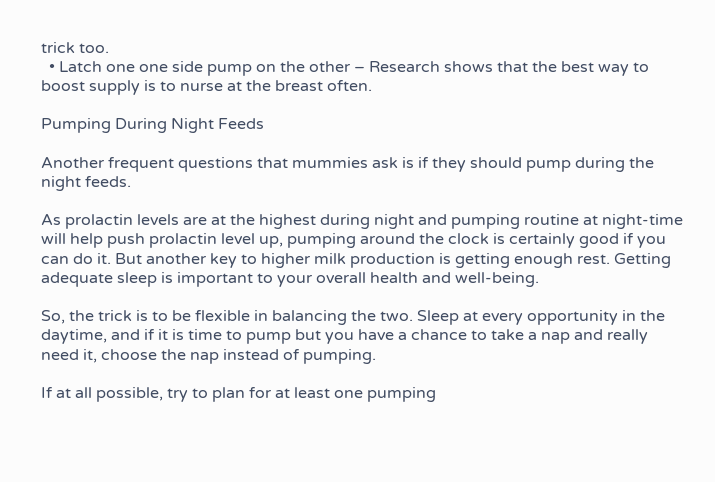trick too.
  • Latch one one side pump on the other – Research shows that the best way to boost supply is to nurse at the breast often.

Pumping During Night Feeds

Another frequent questions that mummies ask is if they should pump during the night feeds.

As prolactin levels are at the highest during night and pumping routine at night-time will help push prolactin level up, pumping around the clock is certainly good if you can do it. But another key to higher milk production is getting enough rest. Getting adequate sleep is important to your overall health and well-being.

So, the trick is to be flexible in balancing the two. Sleep at every opportunity in the daytime, and if it is time to pump but you have a chance to take a nap and really need it, choose the nap instead of pumping.

If at all possible, try to plan for at least one pumping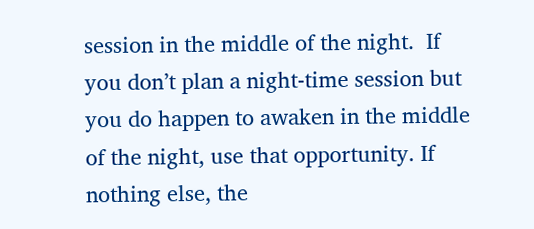session in the middle of the night.  If you don’t plan a night-time session but you do happen to awaken in the middle of the night, use that opportunity. If nothing else, the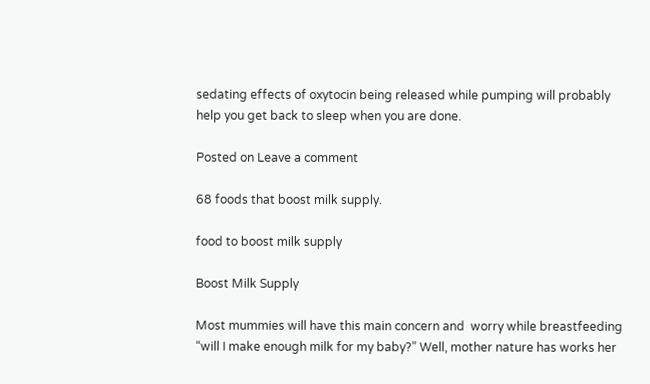sedating effects of oxytocin being released while pumping will probably help you get back to sleep when you are done.

Posted on Leave a comment

68 foods that boost milk supply.

food to boost milk supply

Boost Milk Supply

Most mummies will have this main concern and  worry while breastfeeding “will I make enough milk for my baby?” Well, mother nature has works her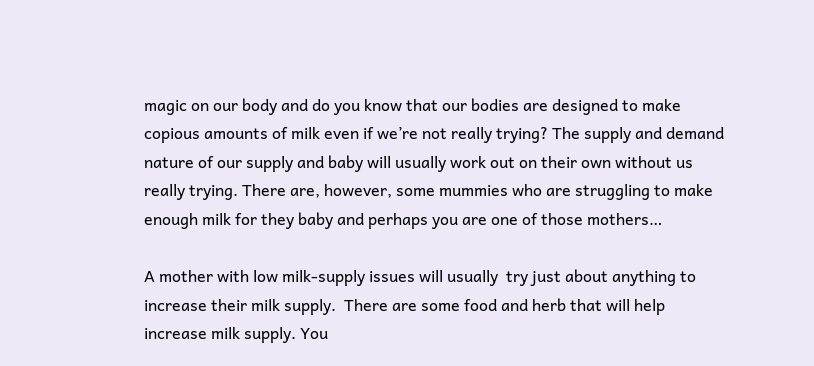magic on our body and do you know that our bodies are designed to make copious amounts of milk even if we’re not really trying? The supply and demand nature of our supply and baby will usually work out on their own without us really trying. There are, however, some mummies who are struggling to make enough milk for they baby and perhaps you are one of those mothers…

A mother with low milk-supply issues will usually  try just about anything to increase their milk supply.  There are some food and herb that will help increase milk supply. You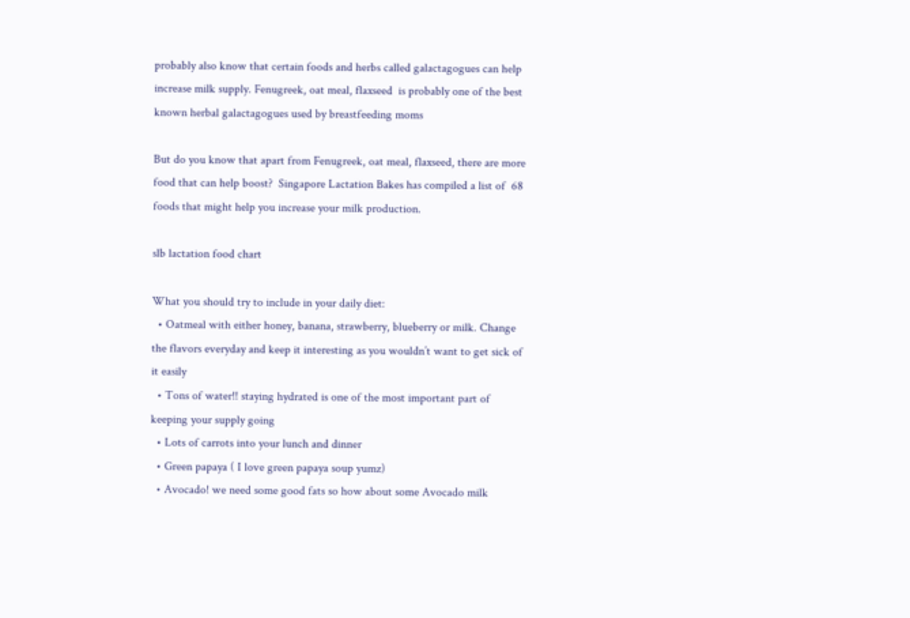probably also know that certain foods and herbs called galactagogues can help increase milk supply. Fenugreek, oat meal, flaxseed  is probably one of the best known herbal galactagogues used by breastfeeding moms

But do you know that apart from Fenugreek, oat meal, flaxseed, there are more food that can help boost?  Singapore Lactation Bakes has compiled a list of  68 foods that might help you increase your milk production.

slb lactation food chart

What you should try to include in your daily diet:
  • Oatmeal with either honey, banana, strawberry, blueberry or milk. Change the flavors everyday and keep it interesting as you wouldn’t want to get sick of it easily
  • Tons of water!! staying hydrated is one of the most important part of keeping your supply going
  • Lots of carrots into your lunch and dinner
  • Green papaya ( I love green papaya soup yumz)
  • Avocado! we need some good fats so how about some Avocado milk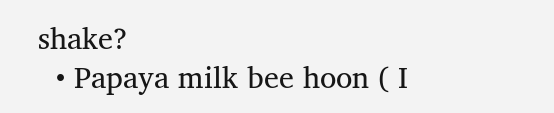shake?
  • Papaya milk bee hoon ( I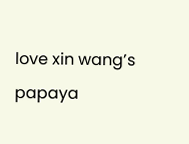love xin wang’s papaya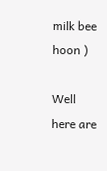milk bee hoon )

Well here are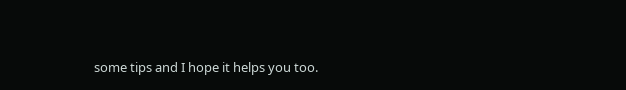some tips and I hope it helps you too.